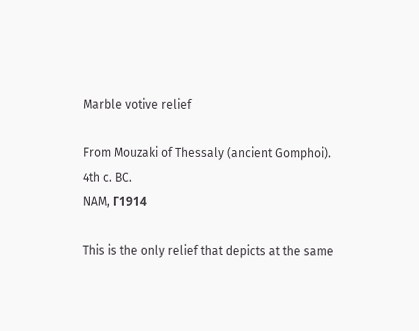Marble votive relief

From Mouzaki of Thessaly (ancient Gomphoi).
4th c. BC.
NAM, Γ1914

This is the only relief that depicts at the same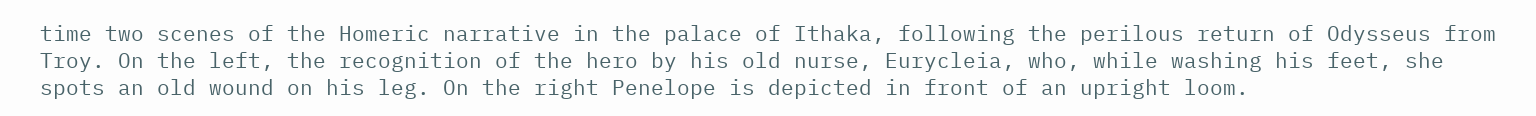time two scenes of the Homeric narrative in the palace of Ithaka, following the perilous return of Odysseus from Troy. On the left, the recognition of the hero by his old nurse, Eurycleia, who, while washing his feet, she spots an old wound on his leg. On the right Penelope is depicted in front of an upright loom.